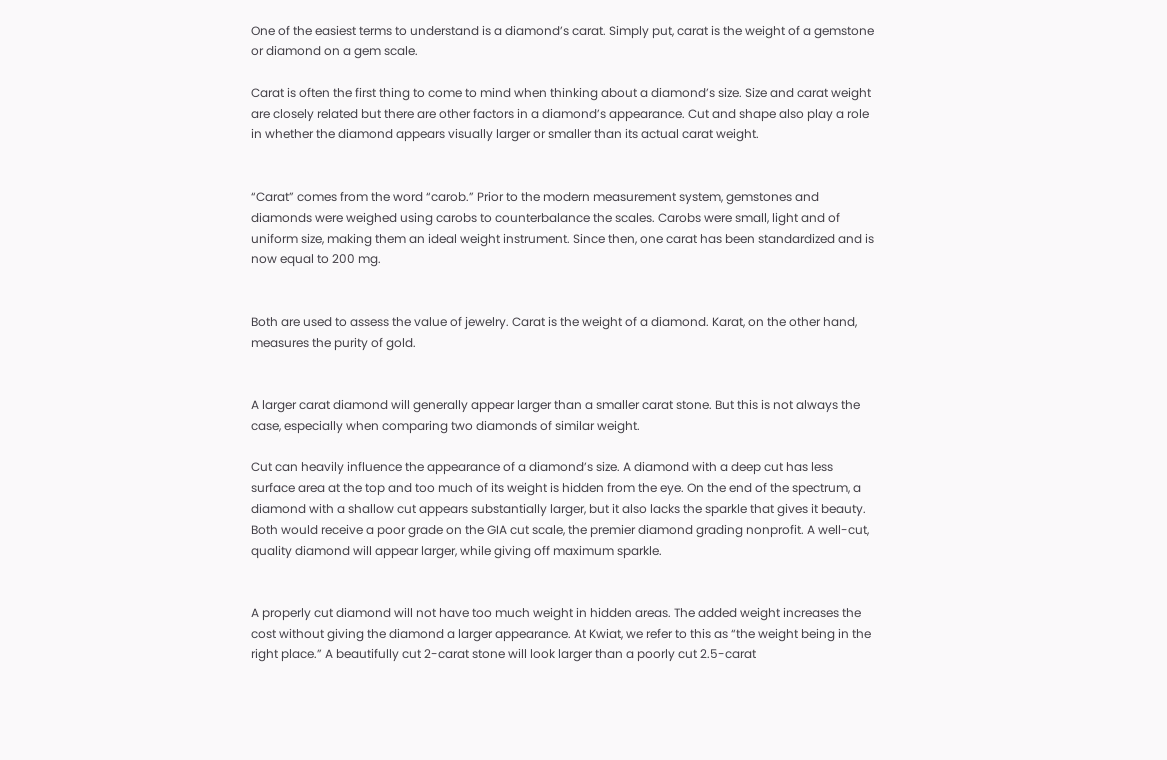One of the easiest terms to understand is a diamond’s carat. Simply put, carat is the weight of a gemstone or diamond on a gem scale.

Carat is often the first thing to come to mind when thinking about a diamond’s size. Size and carat weight are closely related but there are other factors in a diamond’s appearance. Cut and shape also play a role in whether the diamond appears visually larger or smaller than its actual carat weight.


“Carat” comes from the word “carob.” Prior to the modern measurement system, gemstones and diamonds were weighed using carobs to counterbalance the scales. Carobs were small, light and of uniform size, making them an ideal weight instrument. Since then, one carat has been standardized and is now equal to 200 mg.


Both are used to assess the value of jewelry. Carat is the weight of a diamond. Karat, on the other hand, measures the purity of gold.


A larger carat diamond will generally appear larger than a smaller carat stone. But this is not always the case, especially when comparing two diamonds of similar weight.

Cut can heavily influence the appearance of a diamond’s size. A diamond with a deep cut has less surface area at the top and too much of its weight is hidden from the eye. On the end of the spectrum, a diamond with a shallow cut appears substantially larger, but it also lacks the sparkle that gives it beauty. Both would receive a poor grade on the GIA cut scale, the premier diamond grading nonprofit. A well-cut, quality diamond will appear larger, while giving off maximum sparkle.


A properly cut diamond will not have too much weight in hidden areas. The added weight increases the cost without giving the diamond a larger appearance. At Kwiat, we refer to this as “the weight being in the right place.” A beautifully cut 2-carat stone will look larger than a poorly cut 2.5-carat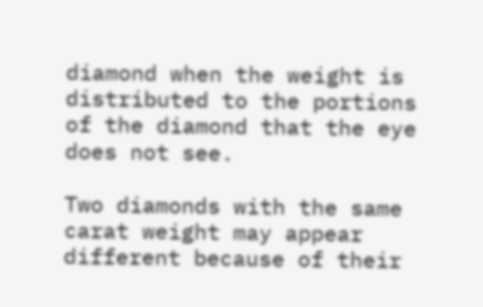diamond when the weight is distributed to the portions of the diamond that the eye does not see.

Two diamonds with the same carat weight may appear different because of their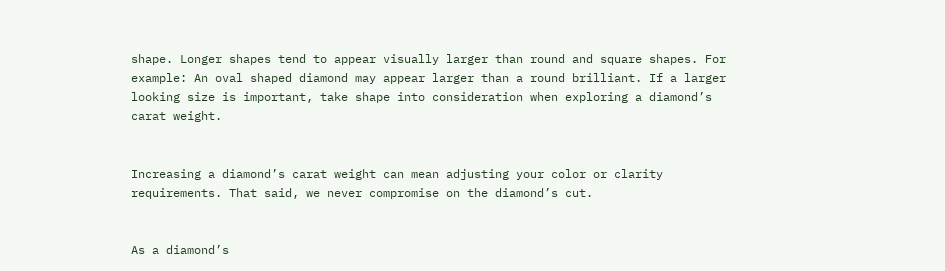shape. Longer shapes tend to appear visually larger than round and square shapes. For example: An oval shaped diamond may appear larger than a round brilliant. If a larger looking size is important, take shape into consideration when exploring a diamond’s carat weight.


Increasing a diamond’s carat weight can mean adjusting your color or clarity requirements. That said, we never compromise on the diamond’s cut.


As a diamond’s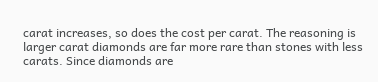carat increases, so does the cost per carat. The reasoning is larger carat diamonds are far more rare than stones with less carats. Since diamonds are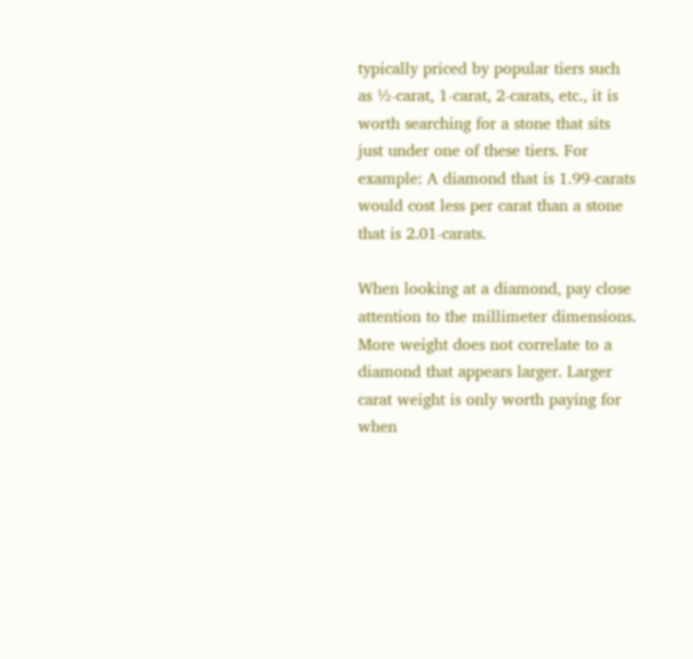typically priced by popular tiers such as ½-carat, 1-carat, 2-carats, etc., it is worth searching for a stone that sits just under one of these tiers. For example: A diamond that is 1.99-carats would cost less per carat than a stone that is 2.01-carats.

When looking at a diamond, pay close attention to the millimeter dimensions. More weight does not correlate to a diamond that appears larger. Larger carat weight is only worth paying for when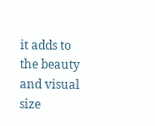it adds to the beauty and visual size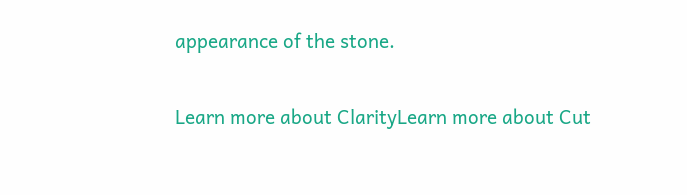appearance of the stone.

Learn more about ClarityLearn more about Cut